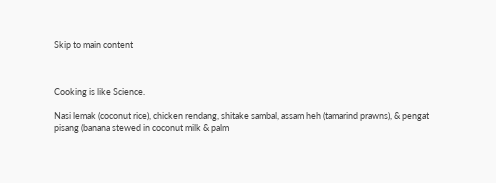Skip to main content



Cooking is like Science.

Nasi lemak (coconut rice), chicken rendang, shitake sambal, assam heh (tamarind prawns), & pengat pisang (banana stewed in coconut milk & palm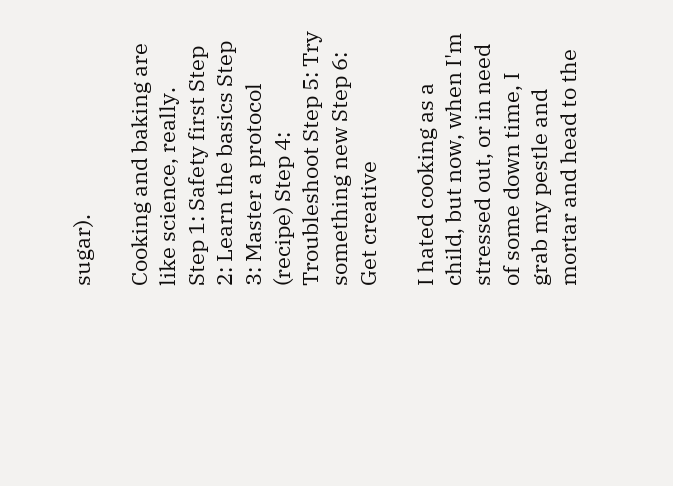sugar).

Cooking and baking are like science, really.
Step 1: Safety first Step 2: Learn the basics Step 3: Master a protocol (recipe) Step 4: Troubleshoot Step 5: Try something new Step 6: Get creative

I hated cooking as a child, but now, when I'm stressed out, or in need of some down time, I grab my pestle and mortar and head to the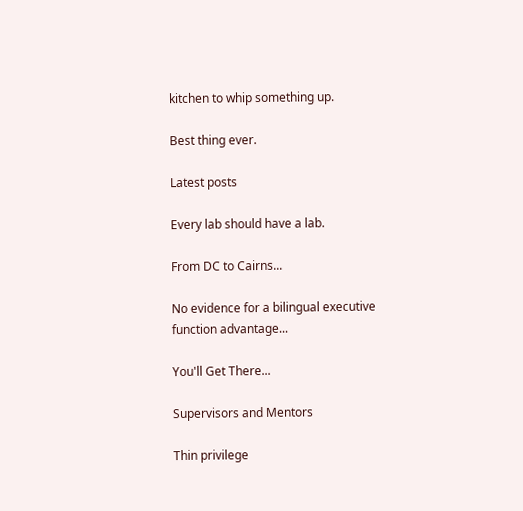kitchen to whip something up.

Best thing ever.

Latest posts

Every lab should have a lab.

From DC to Cairns...

No evidence for a bilingual executive function advantage...

You'll Get There...

Supervisors and Mentors

Thin privilege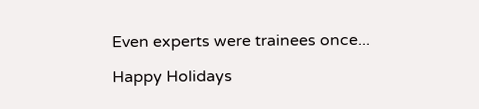Even experts were trainees once...

Happy Holidays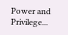Power and Privilege...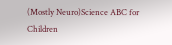(Mostly Neuro)Science ABC for Children